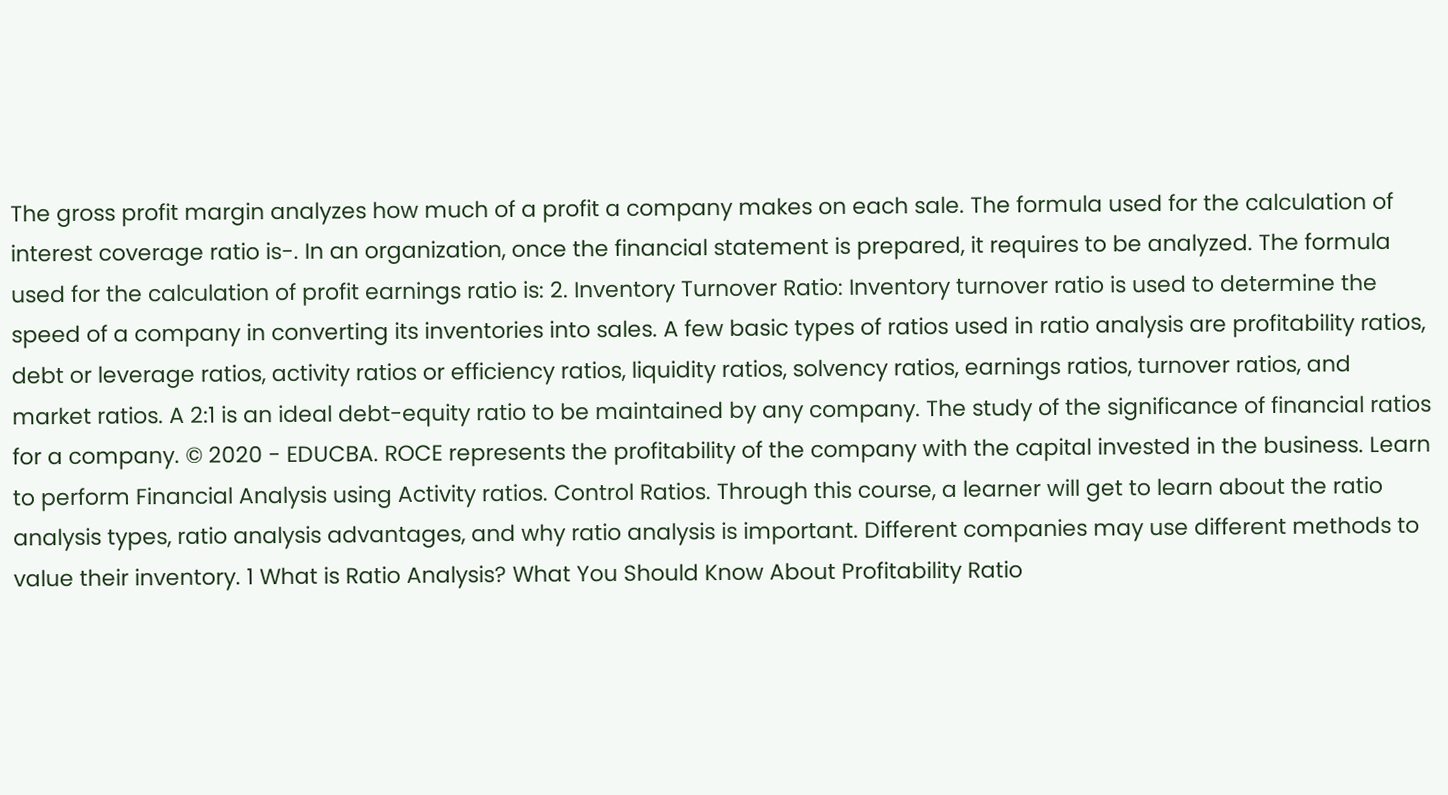The gross profit margin analyzes how much of a profit a company makes on each sale. The formula used for the calculation of interest coverage ratio is-. In an organization, once the financial statement is prepared, it requires to be analyzed. The formula used for the calculation of profit earnings ratio is: 2. Inventory Turnover Ratio: Inventory turnover ratio is used to determine the speed of a company in converting its inventories into sales. A few basic types of ratios used in ratio analysis are profitability ratios, debt or leverage ratios, activity ratios or efficiency ratios, liquidity ratios, solvency ratios, earnings ratios, turnover ratios, and market ratios. A 2:1 is an ideal debt-equity ratio to be maintained by any company. The study of the significance of financial ratios for a company. © 2020 - EDUCBA. ROCE represents the profitability of the company with the capital invested in the business. Learn to perform Financial Analysis using Activity ratios. Control Ratios. Through this course, a learner will get to learn about the ratio analysis types, ratio analysis advantages, and why ratio analysis is important. Different companies may use different methods to value their inventory. 1 What is Ratio Analysis? What You Should Know About Profitability Ratio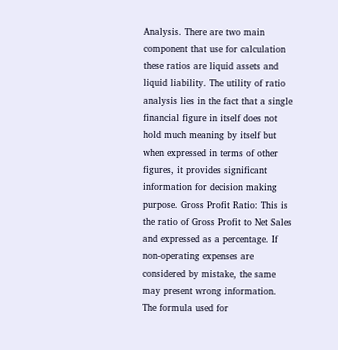Analysis. There are two main component that use for calculation these ratios are liquid assets and liquid liability. The utility of ratio analysis lies in the fact that a single financial figure in itself does not hold much meaning by itself but when expressed in terms of other figures, it provides significant information for decision making purpose. Gross Profit Ratio: This is the ratio of Gross Profit to Net Sales and expressed as a percentage. If non-operating expenses are considered by mistake, the same may present wrong information. The formula used for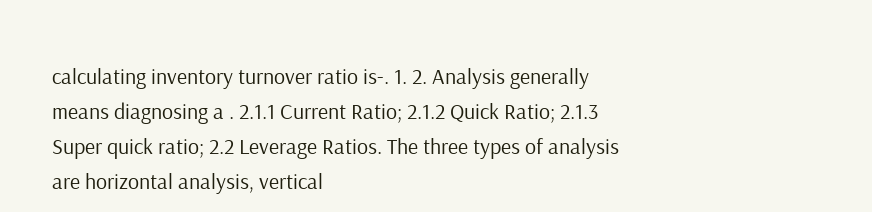calculating inventory turnover ratio is-. 1. 2. Analysis generally means diagnosing a . 2.1.1 Current Ratio; 2.1.2 Quick Ratio; 2.1.3 Super quick ratio; 2.2 Leverage Ratios. The three types of analysis are horizontal analysis, vertical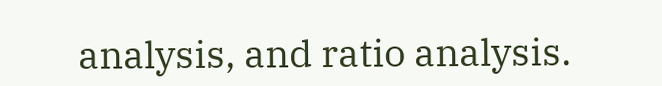analysis, and ratio analysis.